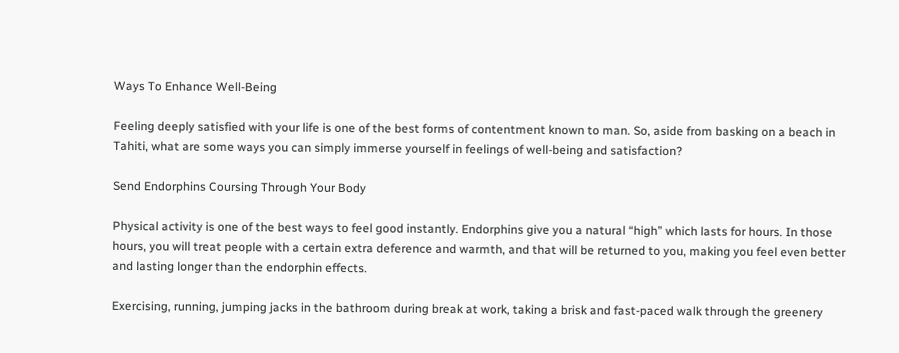Ways To Enhance Well-Being

Feeling deeply satisfied with your life is one of the best forms of contentment known to man. So, aside from basking on a beach in Tahiti, what are some ways you can simply immerse yourself in feelings of well-being and satisfaction?

Send Endorphins Coursing Through Your Body

Physical activity is one of the best ways to feel good instantly. Endorphins give you a natural “high” which lasts for hours. In those hours, you will treat people with a certain extra deference and warmth, and that will be returned to you, making you feel even better and lasting longer than the endorphin effects.

Exercising, running, jumping jacks in the bathroom during break at work, taking a brisk and fast-paced walk through the greenery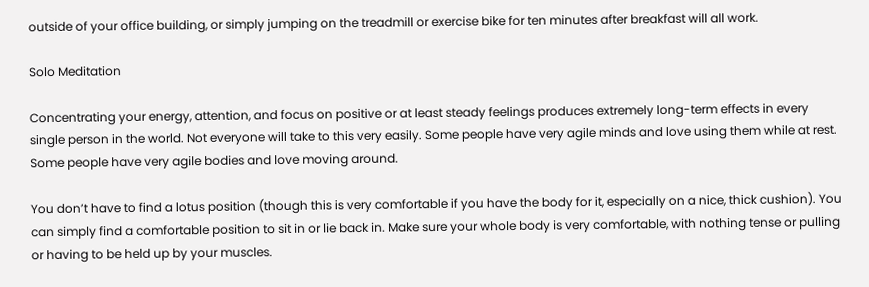outside of your office building, or simply jumping on the treadmill or exercise bike for ten minutes after breakfast will all work.

Solo Meditation

Concentrating your energy, attention, and focus on positive or at least steady feelings produces extremely long-term effects in every single person in the world. Not everyone will take to this very easily. Some people have very agile minds and love using them while at rest. Some people have very agile bodies and love moving around.

You don’t have to find a lotus position (though this is very comfortable if you have the body for it, especially on a nice, thick cushion). You can simply find a comfortable position to sit in or lie back in. Make sure your whole body is very comfortable, with nothing tense or pulling or having to be held up by your muscles.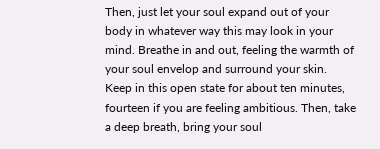Then, just let your soul expand out of your body in whatever way this may look in your mind. Breathe in and out, feeling the warmth of your soul envelop and surround your skin. Keep in this open state for about ten minutes, fourteen if you are feeling ambitious. Then, take a deep breath, bring your soul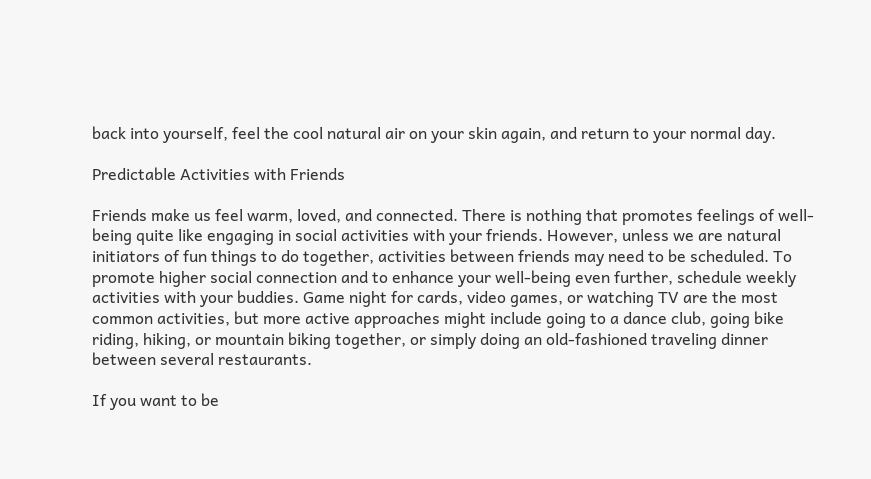back into yourself, feel the cool natural air on your skin again, and return to your normal day.

Predictable Activities with Friends

Friends make us feel warm, loved, and connected. There is nothing that promotes feelings of well-being quite like engaging in social activities with your friends. However, unless we are natural initiators of fun things to do together, activities between friends may need to be scheduled. To promote higher social connection and to enhance your well-being even further, schedule weekly activities with your buddies. Game night for cards, video games, or watching TV are the most common activities, but more active approaches might include going to a dance club, going bike riding, hiking, or mountain biking together, or simply doing an old-fashioned traveling dinner between several restaurants.

If you want to be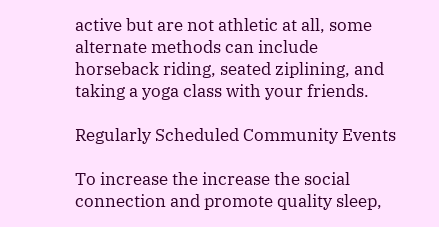active but are not athletic at all, some alternate methods can include horseback riding, seated ziplining, and taking a yoga class with your friends.

Regularly Scheduled Community Events

To increase the increase the social connection and promote quality sleep,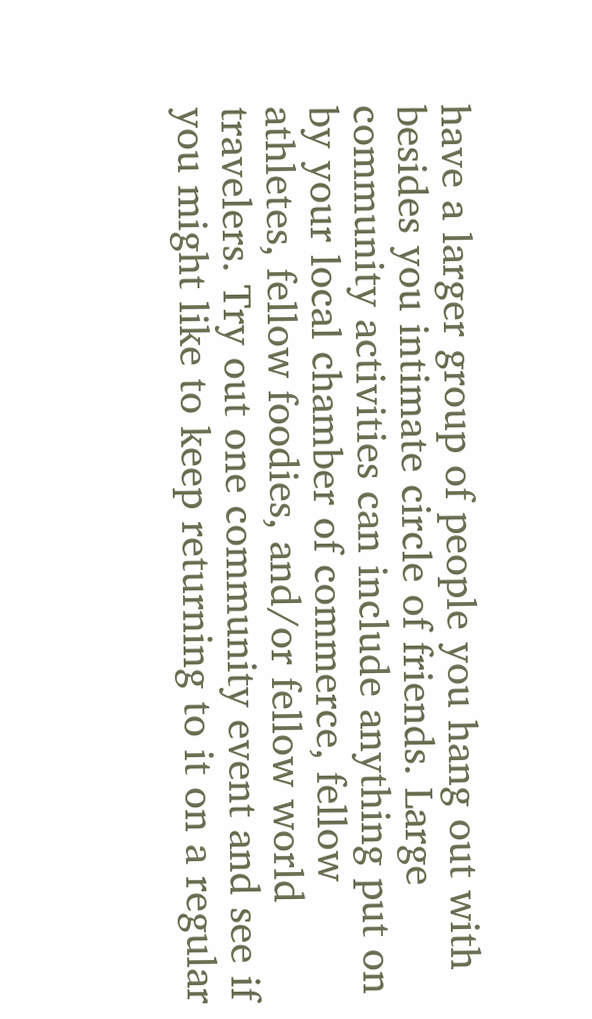have a larger group of people you hang out with besides you intimate circle of friends. Large community activities can include anything put on by your local chamber of commerce, fellow athletes, fellow foodies, and/or fellow world travelers. Try out one community event and see if you might like to keep returning to it on a regular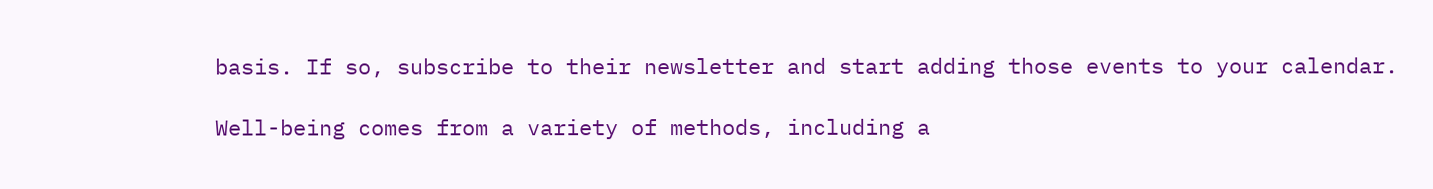basis. If so, subscribe to their newsletter and start adding those events to your calendar.

Well-being comes from a variety of methods, including a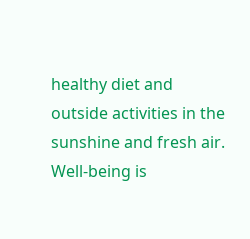healthy diet and outside activities in the sunshine and fresh air. Well-being is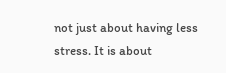not just about having less stress. It is about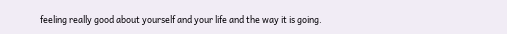feeling really good about yourself and your life and the way it is going.